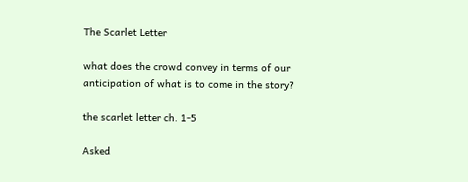The Scarlet Letter

what does the crowd convey in terms of our anticipation of what is to come in the story?

the scarlet letter ch. 1-5

Asked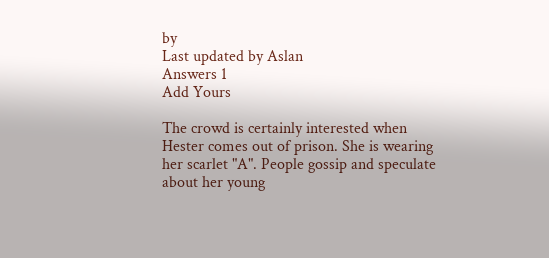by
Last updated by Aslan
Answers 1
Add Yours

The crowd is certainly interested when Hester comes out of prison. She is wearing her scarlet "A". People gossip and speculate about her young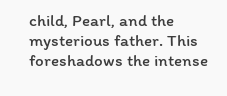child, Pearl, and the mysterious father. This foreshadows the intense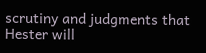scrutiny and judgments that Hester will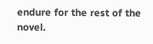endure for the rest of the novel.